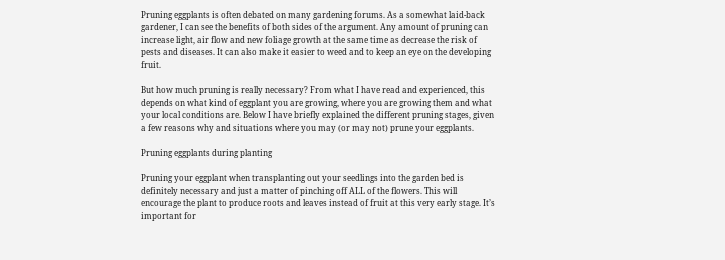Pruning eggplants is often debated on many gardening forums. As a somewhat laid-back gardener, I can see the benefits of both sides of the argument. Any amount of pruning can increase light, air flow and new foliage growth at the same time as decrease the risk of pests and diseases. It can also make it easier to weed and to keep an eye on the developing fruit.

But how much pruning is really necessary? From what I have read and experienced, this depends on what kind of eggplant you are growing, where you are growing them and what your local conditions are. Below I have briefly explained the different pruning stages, given a few reasons why and situations where you may (or may not) prune your eggplants.

Pruning eggplants during planting

Pruning your eggplant when transplanting out your seedlings into the garden bed is definitely necessary and just a matter of pinching off ALL of the flowers. This will encourage the plant to produce roots and leaves instead of fruit at this very early stage. It’s important for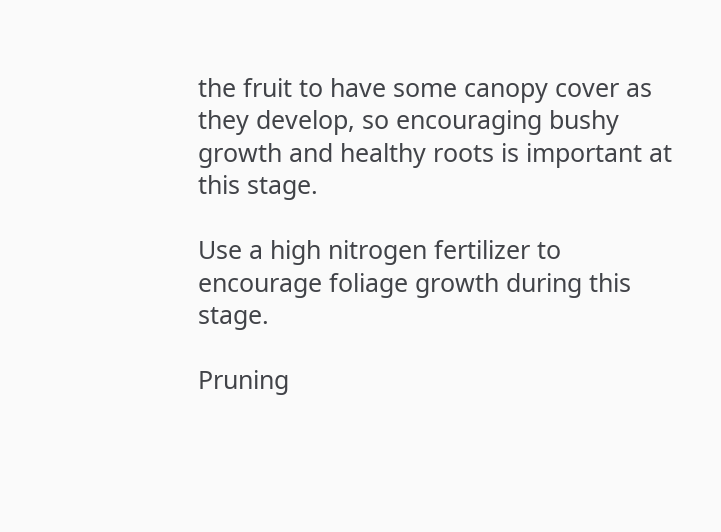the fruit to have some canopy cover as they develop, so encouraging bushy growth and healthy roots is important at this stage.

Use a high nitrogen fertilizer to encourage foliage growth during this stage.

Pruning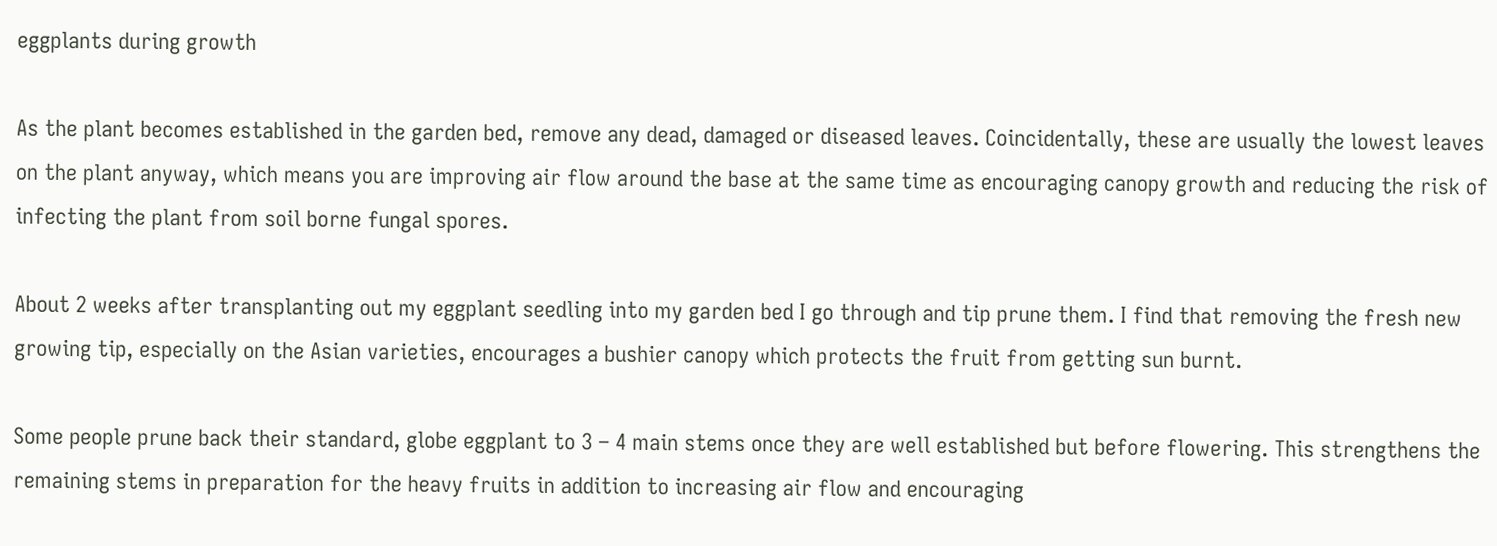eggplants during growth

As the plant becomes established in the garden bed, remove any dead, damaged or diseased leaves. Coincidentally, these are usually the lowest leaves on the plant anyway, which means you are improving air flow around the base at the same time as encouraging canopy growth and reducing the risk of infecting the plant from soil borne fungal spores.

About 2 weeks after transplanting out my eggplant seedling into my garden bed I go through and tip prune them. I find that removing the fresh new growing tip, especially on the Asian varieties, encourages a bushier canopy which protects the fruit from getting sun burnt.

Some people prune back their standard, globe eggplant to 3 – 4 main stems once they are well established but before flowering. This strengthens the remaining stems in preparation for the heavy fruits in addition to increasing air flow and encouraging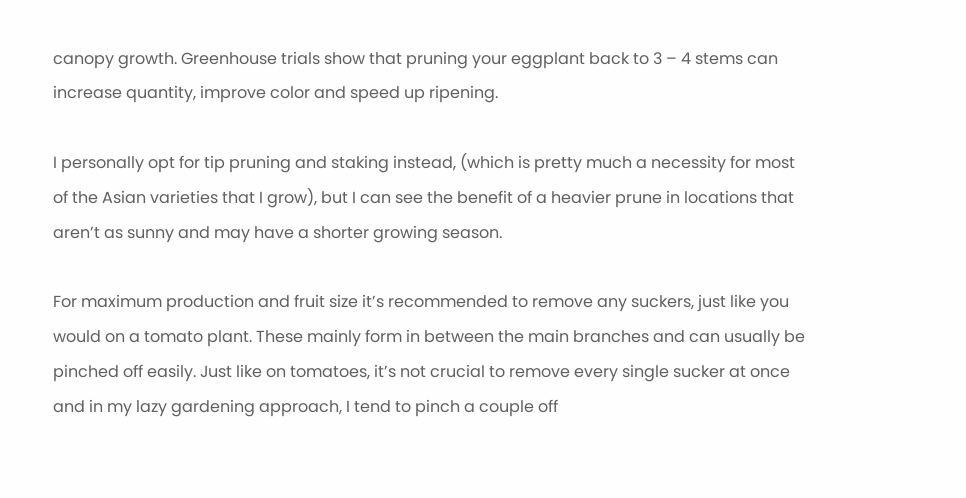canopy growth. Greenhouse trials show that pruning your eggplant back to 3 – 4 stems can increase quantity, improve color and speed up ripening.

I personally opt for tip pruning and staking instead, (which is pretty much a necessity for most of the Asian varieties that I grow), but I can see the benefit of a heavier prune in locations that aren’t as sunny and may have a shorter growing season.

For maximum production and fruit size it’s recommended to remove any suckers, just like you would on a tomato plant. These mainly form in between the main branches and can usually be pinched off easily. Just like on tomatoes, it’s not crucial to remove every single sucker at once and in my lazy gardening approach, I tend to pinch a couple off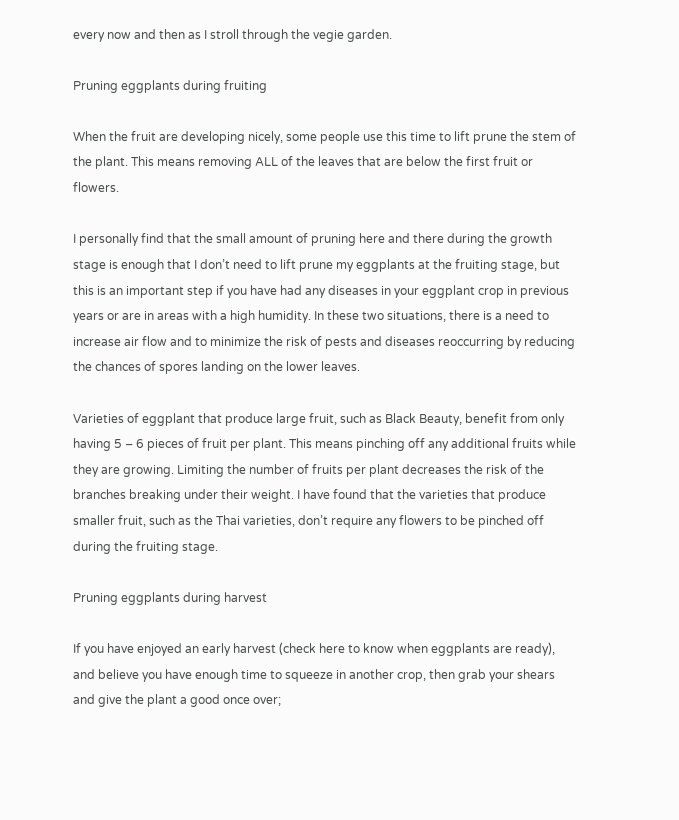every now and then as I stroll through the vegie garden.

Pruning eggplants during fruiting

When the fruit are developing nicely, some people use this time to lift prune the stem of the plant. This means removing ALL of the leaves that are below the first fruit or flowers.

I personally find that the small amount of pruning here and there during the growth stage is enough that I don’t need to lift prune my eggplants at the fruiting stage, but this is an important step if you have had any diseases in your eggplant crop in previous years or are in areas with a high humidity. In these two situations, there is a need to increase air flow and to minimize the risk of pests and diseases reoccurring by reducing the chances of spores landing on the lower leaves.

Varieties of eggplant that produce large fruit, such as Black Beauty, benefit from only having 5 – 6 pieces of fruit per plant. This means pinching off any additional fruits while they are growing. Limiting the number of fruits per plant decreases the risk of the branches breaking under their weight. I have found that the varieties that produce smaller fruit, such as the Thai varieties, don’t require any flowers to be pinched off during the fruiting stage.

Pruning eggplants during harvest

If you have enjoyed an early harvest (check here to know when eggplants are ready), and believe you have enough time to squeeze in another crop, then grab your shears and give the plant a good once over;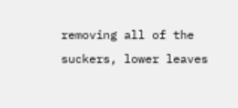removing all of the suckers, lower leaves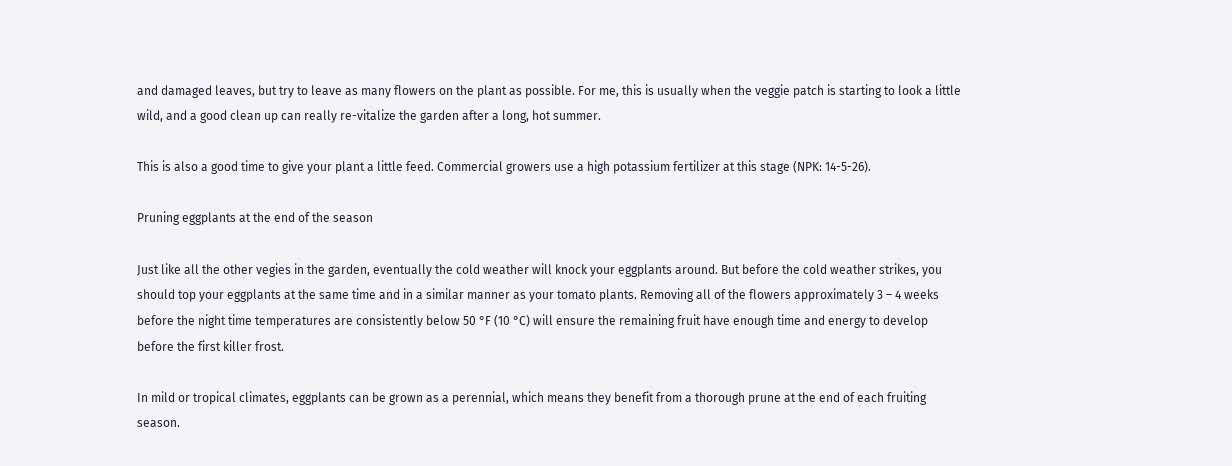and damaged leaves, but try to leave as many flowers on the plant as possible. For me, this is usually when the veggie patch is starting to look a little wild, and a good clean up can really re-vitalize the garden after a long, hot summer.

This is also a good time to give your plant a little feed. Commercial growers use a high potassium fertilizer at this stage (NPK: 14-5-26).

Pruning eggplants at the end of the season

Just like all the other vegies in the garden, eventually the cold weather will knock your eggplants around. But before the cold weather strikes, you should top your eggplants at the same time and in a similar manner as your tomato plants. Removing all of the flowers approximately 3 – 4 weeks before the night time temperatures are consistently below 50 °F (10 °C) will ensure the remaining fruit have enough time and energy to develop before the first killer frost.

In mild or tropical climates, eggplants can be grown as a perennial, which means they benefit from a thorough prune at the end of each fruiting season.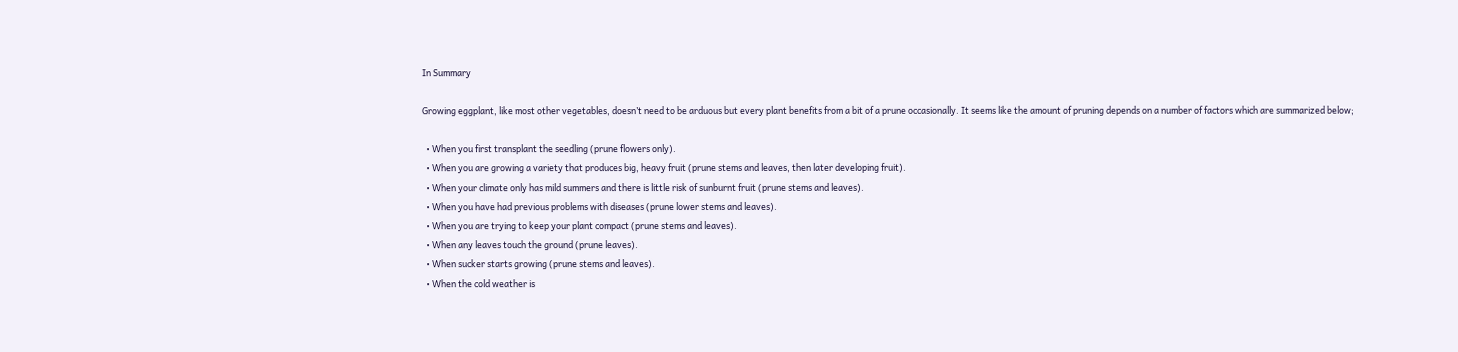In Summary

Growing eggplant, like most other vegetables, doesn’t need to be arduous but every plant benefits from a bit of a prune occasionally. It seems like the amount of pruning depends on a number of factors which are summarized below;

  • When you first transplant the seedling (prune flowers only).
  • When you are growing a variety that produces big, heavy fruit (prune stems and leaves, then later developing fruit).
  • When your climate only has mild summers and there is little risk of sunburnt fruit (prune stems and leaves).
  • When you have had previous problems with diseases (prune lower stems and leaves).
  • When you are trying to keep your plant compact (prune stems and leaves).
  • When any leaves touch the ground (prune leaves).
  • When sucker starts growing (prune stems and leaves).
  • When the cold weather is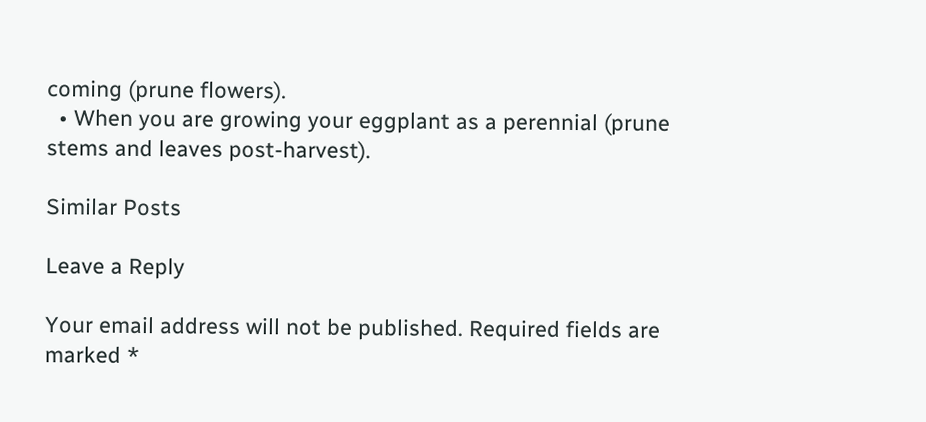coming (prune flowers).
  • When you are growing your eggplant as a perennial (prune stems and leaves post-harvest).

Similar Posts

Leave a Reply

Your email address will not be published. Required fields are marked *